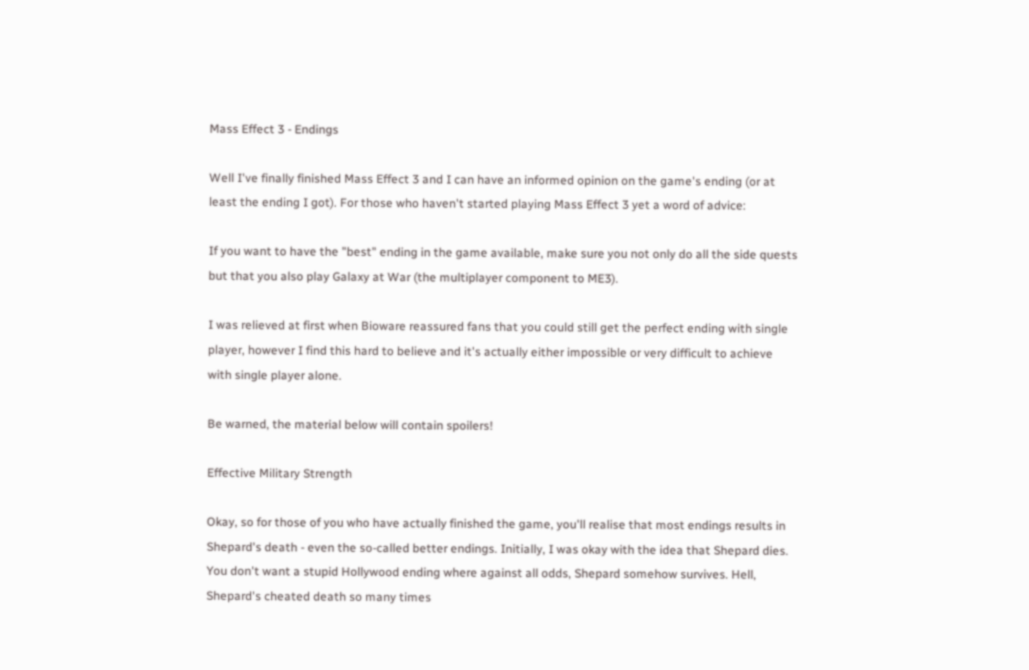Mass Effect 3 - Endings

Well I've finally finished Mass Effect 3 and I can have an informed opinion on the game's ending (or at least the ending I got). For those who haven't started playing Mass Effect 3 yet a word of advice:

If you want to have the "best" ending in the game available, make sure you not only do all the side quests but that you also play Galaxy at War (the multiplayer component to ME3).

I was relieved at first when Bioware reassured fans that you could still get the perfect ending with single player, however I find this hard to believe and it's actually either impossible or very difficult to achieve with single player alone.

Be warned, the material below will contain spoilers!

Effective Military Strength

Okay, so for those of you who have actually finished the game, you'll realise that most endings results in Shepard's death - even the so-called better endings. Initially, I was okay with the idea that Shepard dies. You don't want a stupid Hollywood ending where against all odds, Shepard somehow survives. Hell, Shepard's cheated death so many times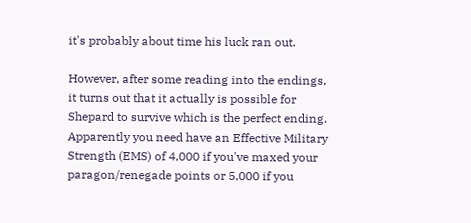it's probably about time his luck ran out.

However, after some reading into the endings, it turns out that it actually is possible for Shepard to survive which is the perfect ending. Apparently you need have an Effective Military Strength (EMS) of 4,000 if you've maxed your paragon/renegade points or 5,000 if you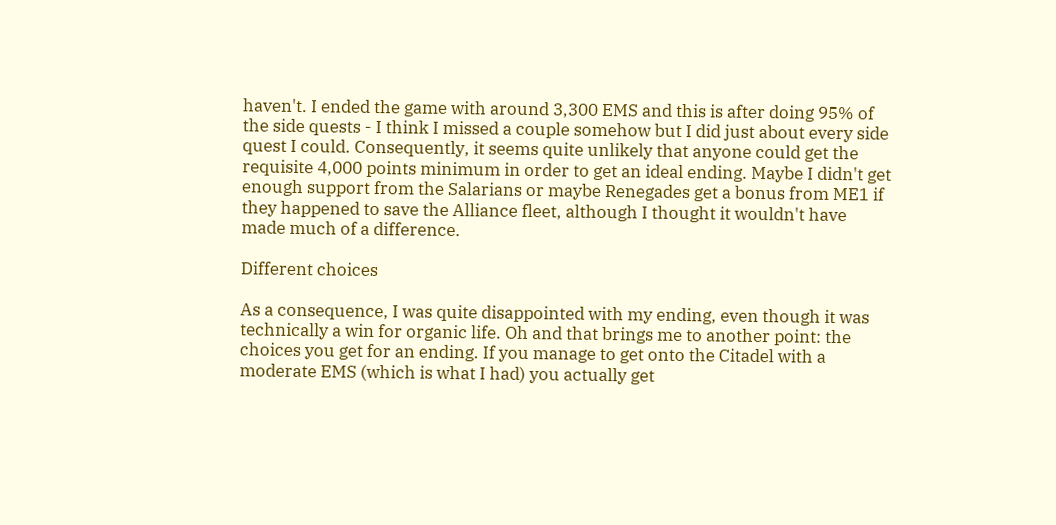haven't. I ended the game with around 3,300 EMS and this is after doing 95% of the side quests - I think I missed a couple somehow but I did just about every side quest I could. Consequently, it seems quite unlikely that anyone could get the requisite 4,000 points minimum in order to get an ideal ending. Maybe I didn't get enough support from the Salarians or maybe Renegades get a bonus from ME1 if they happened to save the Alliance fleet, although I thought it wouldn't have made much of a difference.

Different choices

As a consequence, I was quite disappointed with my ending, even though it was technically a win for organic life. Oh and that brings me to another point: the choices you get for an ending. If you manage to get onto the Citadel with a moderate EMS (which is what I had) you actually get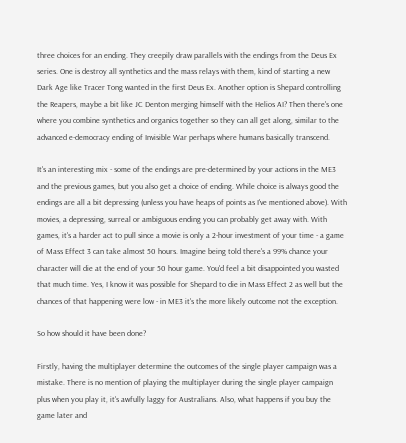three choices for an ending. They creepily draw parallels with the endings from the Deus Ex series. One is destroy all synthetics and the mass relays with them, kind of starting a new Dark Age like Tracer Tong wanted in the first Deus Ex. Another option is Shepard controlling the Reapers, maybe a bit like JC Denton merging himself with the Helios AI? Then there's one where you combine synthetics and organics together so they can all get along, similar to the advanced e-democracy ending of Invisible War perhaps where humans basically transcend.

It's an interesting mix - some of the endings are pre-determined by your actions in the ME3 and the previous games, but you also get a choice of ending. While choice is always good the endings are all a bit depressing (unless you have heaps of points as I've mentioned above). With movies, a depressing, surreal or ambiguous ending you can probably get away with. With games, it's a harder act to pull since a movie is only a 2-hour investment of your time - a game of Mass Effect 3 can take almost 50 hours. Imagine being told there's a 99% chance your character will die at the end of your 50 hour game. You'd feel a bit disappointed you wasted that much time. Yes, I know it was possible for Shepard to die in Mass Effect 2 as well but the chances of that happening were low - in ME3 it's the more likely outcome not the exception.

So how should it have been done?

Firstly, having the multiplayer determine the outcomes of the single player campaign was a mistake. There is no mention of playing the multiplayer during the single player campaign plus when you play it, it's awfully laggy for Australians. Also, what happens if you buy the game later and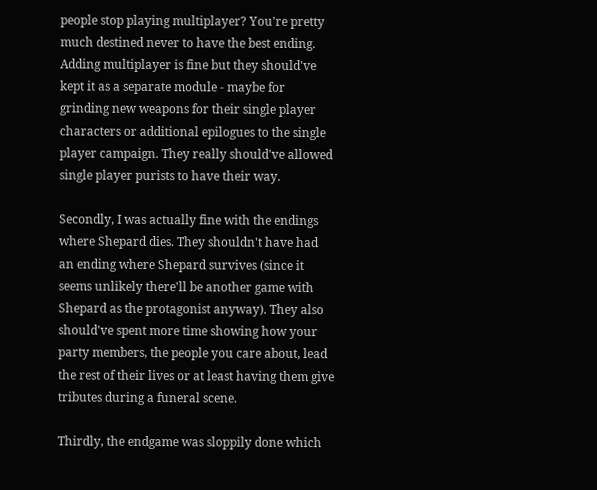people stop playing multiplayer? You're pretty much destined never to have the best ending. Adding multiplayer is fine but they should've kept it as a separate module - maybe for grinding new weapons for their single player characters or additional epilogues to the single player campaign. They really should've allowed single player purists to have their way.

Secondly, I was actually fine with the endings where Shepard dies. They shouldn't have had an ending where Shepard survives (since it seems unlikely there'll be another game with Shepard as the protagonist anyway). They also should've spent more time showing how your party members, the people you care about, lead the rest of their lives or at least having them give tributes during a funeral scene.

Thirdly, the endgame was sloppily done which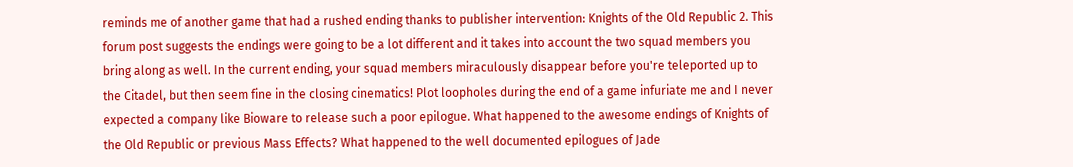reminds me of another game that had a rushed ending thanks to publisher intervention: Knights of the Old Republic 2. This forum post suggests the endings were going to be a lot different and it takes into account the two squad members you bring along as well. In the current ending, your squad members miraculously disappear before you're teleported up to the Citadel, but then seem fine in the closing cinematics! Plot loopholes during the end of a game infuriate me and I never expected a company like Bioware to release such a poor epilogue. What happened to the awesome endings of Knights of the Old Republic or previous Mass Effects? What happened to the well documented epilogues of Jade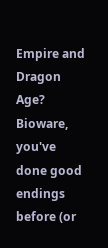Empire and Dragon Age? Bioware, you've done good endings before (or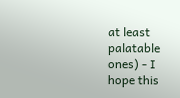at least palatable ones) - I hope this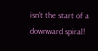isn't the start of a downward spiral!